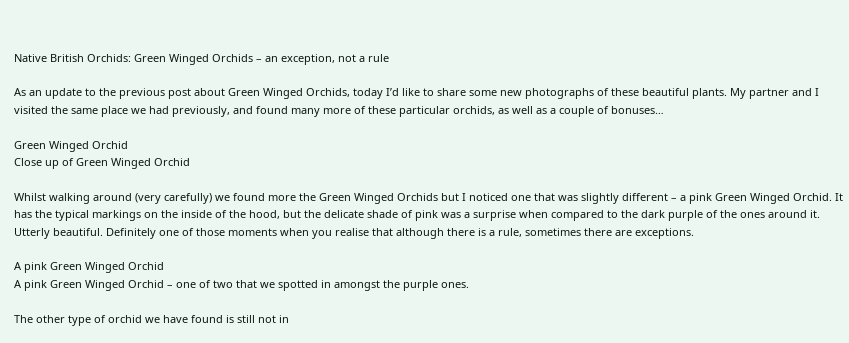Native British Orchids: Green Winged Orchids – an exception, not a rule

As an update to the previous post about Green Winged Orchids, today I’d like to share some new photographs of these beautiful plants. My partner and I visited the same place we had previously, and found many more of these particular orchids, as well as a couple of bonuses…

Green Winged Orchid
Close up of Green Winged Orchid

Whilst walking around (very carefully) we found more the Green Winged Orchids but I noticed one that was slightly different – a pink Green Winged Orchid. It has the typical markings on the inside of the hood, but the delicate shade of pink was a surprise when compared to the dark purple of the ones around it. Utterly beautiful. Definitely one of those moments when you realise that although there is a rule, sometimes there are exceptions.

A pink Green Winged Orchid
A pink Green Winged Orchid – one of two that we spotted in amongst the purple ones.

The other type of orchid we have found is still not in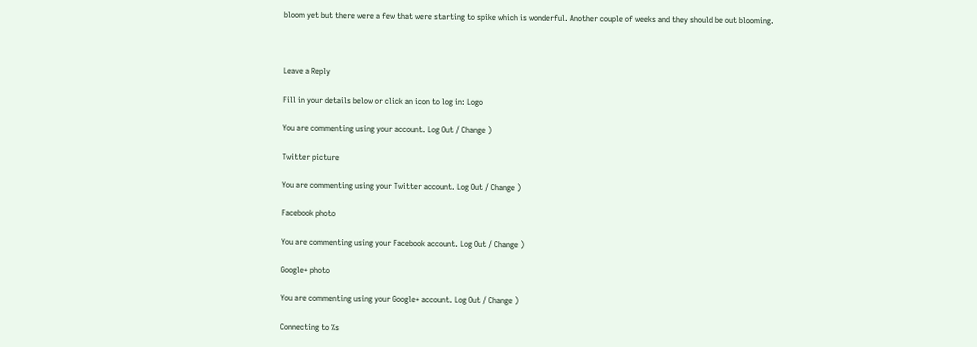bloom yet but there were a few that were starting to spike which is wonderful. Another couple of weeks and they should be out blooming.



Leave a Reply

Fill in your details below or click an icon to log in: Logo

You are commenting using your account. Log Out / Change )

Twitter picture

You are commenting using your Twitter account. Log Out / Change )

Facebook photo

You are commenting using your Facebook account. Log Out / Change )

Google+ photo

You are commenting using your Google+ account. Log Out / Change )

Connecting to %s